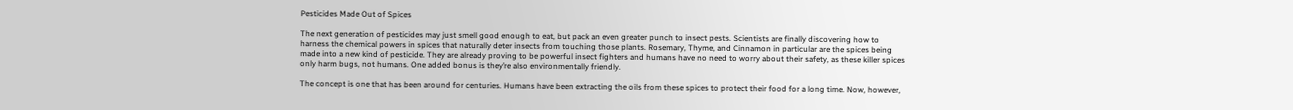Pesticides Made Out of Spices

The next generation of pesticides may just smell good enough to eat, but pack an even greater punch to insect pests. Scientists are finally discovering how to harness the chemical powers in spices that naturally deter insects from touching those plants. Rosemary, Thyme, and Cinnamon in particular are the spices being made into a new kind of pesticide. They are already proving to be powerful insect fighters and humans have no need to worry about their safety, as these killer spices only harm bugs, not humans. One added bonus is they’re also environmentally friendly.

The concept is one that has been around for centuries. Humans have been extracting the oils from these spices to protect their food for a long time. Now, however,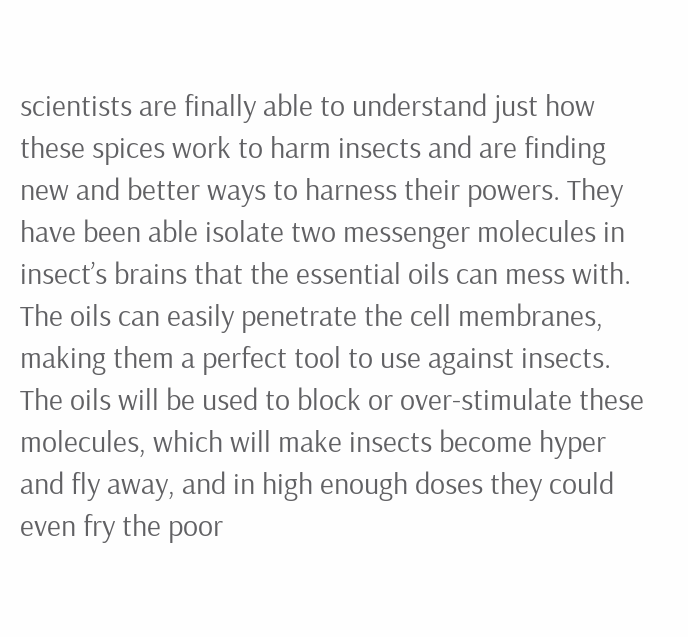scientists are finally able to understand just how these spices work to harm insects and are finding new and better ways to harness their powers. They have been able isolate two messenger molecules in insect’s brains that the essential oils can mess with. The oils can easily penetrate the cell membranes, making them a perfect tool to use against insects. The oils will be used to block or over-stimulate these molecules, which will make insects become hyper and fly away, and in high enough doses they could even fry the poor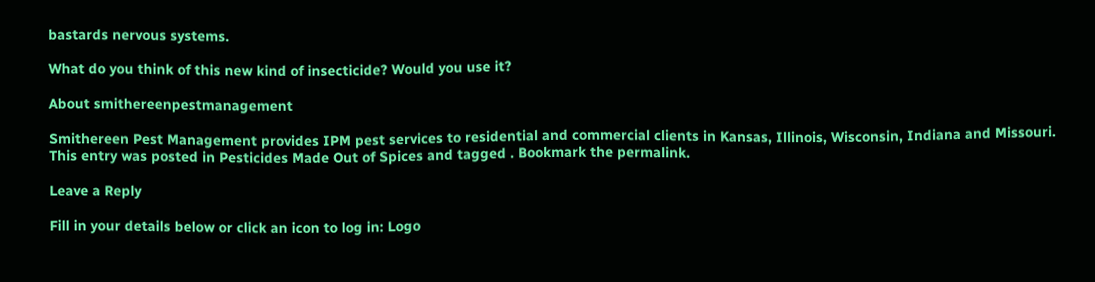bastards nervous systems.

What do you think of this new kind of insecticide? Would you use it?

About smithereenpestmanagement

Smithereen Pest Management provides IPM pest services to residential and commercial clients in Kansas, Illinois, Wisconsin, Indiana and Missouri.
This entry was posted in Pesticides Made Out of Spices and tagged . Bookmark the permalink.

Leave a Reply

Fill in your details below or click an icon to log in: Logo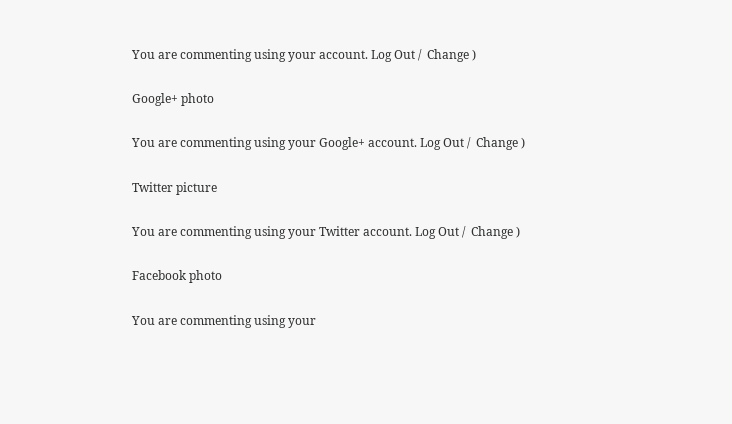You are commenting using your account. Log Out /  Change )

Google+ photo

You are commenting using your Google+ account. Log Out /  Change )

Twitter picture

You are commenting using your Twitter account. Log Out /  Change )

Facebook photo

You are commenting using your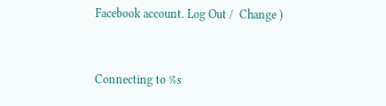Facebook account. Log Out /  Change )


Connecting to %s